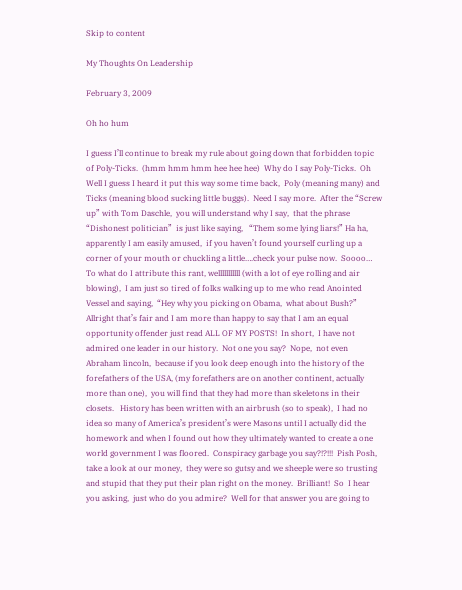Skip to content

My Thoughts On Leadership

February 3, 2009

Oh ho hum

I guess I’ll continue to break my rule about going down that forbidden topic of Poly-Ticks.  (hmm hmm hmm hee hee hee)  Why do I say Poly-Ticks.  Oh Well I guess I heard it put this way some time back,  Poly (meaning many) and Ticks (meaning blood sucking little buggs).  Need I say more.  After the “Screw up” with Tom Daschle,  you will understand why I say,  that the phrase “Dishonest politician”  is just like saying,   “Them some lying liars!” Ha ha,  apparently I am easily amused,  if you haven’t found yourself curling up a corner of your mouth or chuckling a little….check your pulse now.  Soooo…  To what do I attribute this rant, welllllllllll (with a lot of eye rolling and air blowing),  I am just so tired of folks walking up to me who read Anointed Vessel and saying,  “Hey why you picking on Obama,  what about Bush?”  Allright that’s fair and I am more than happy to say that I am an equal opportunity offender just read ALL OF MY POSTS!  In short,  I have not admired one leader in our history.  Not one you say?  Nope,  not even Abraham lincoln,  because if you look deep enough into the history of the forefathers of the USA, (my forefathers are on another continent, actually more than one),  you will find that they had more than skeletons in their closets.   History has been written with an airbrush (so to speak),  I had no idea so many of America’s president’s were Masons until I actually did the homework and when I found out how they ultimately wanted to create a one world government I was floored.  Conspiracy garbage you say?!?!!!  Pish Posh,  take a look at our money,  they were so gutsy and we sheeple were so trusting and stupid that they put their plan right on the money.  Brilliant!  So  I hear you asking,  just who do you admire?  Well for that answer you are going to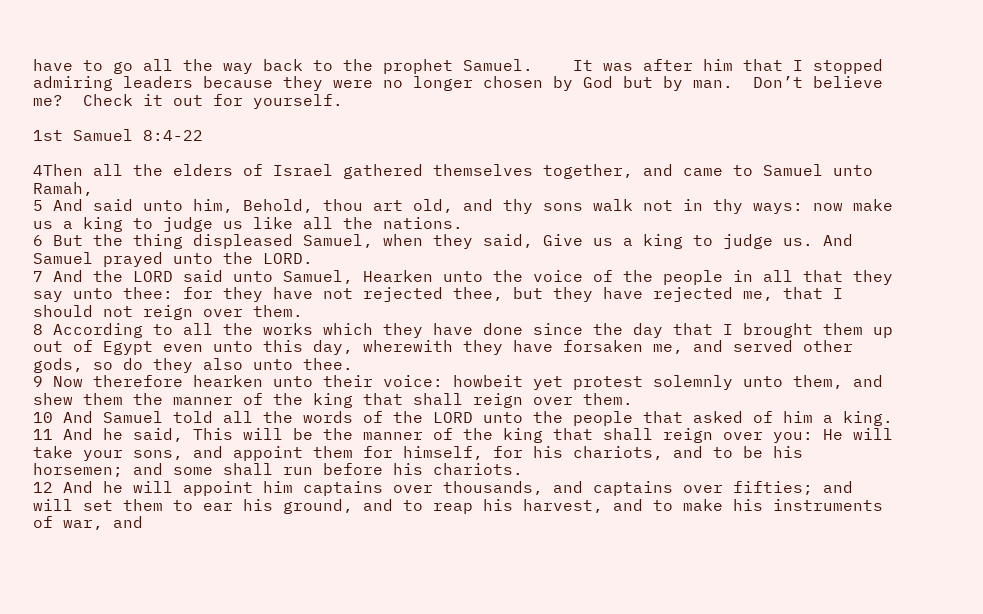have to go all the way back to the prophet Samuel.    It was after him that I stopped admiring leaders because they were no longer chosen by God but by man.  Don’t believe me?  Check it out for yourself.

1st Samuel 8:4-22

4Then all the elders of Israel gathered themselves together, and came to Samuel unto Ramah,
5 And said unto him, Behold, thou art old, and thy sons walk not in thy ways: now make us a king to judge us like all the nations.
6 But the thing displeased Samuel, when they said, Give us a king to judge us. And Samuel prayed unto the LORD.
7 And the LORD said unto Samuel, Hearken unto the voice of the people in all that they say unto thee: for they have not rejected thee, but they have rejected me, that I should not reign over them.
8 According to all the works which they have done since the day that I brought them up out of Egypt even unto this day, wherewith they have forsaken me, and served other gods, so do they also unto thee.
9 Now therefore hearken unto their voice: howbeit yet protest solemnly unto them, and shew them the manner of the king that shall reign over them.
10 And Samuel told all the words of the LORD unto the people that asked of him a king.
11 And he said, This will be the manner of the king that shall reign over you: He will take your sons, and appoint them for himself, for his chariots, and to be his horsemen; and some shall run before his chariots.
12 And he will appoint him captains over thousands, and captains over fifties; and will set them to ear his ground, and to reap his harvest, and to make his instruments of war, and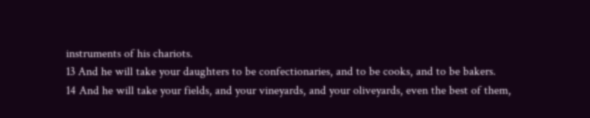instruments of his chariots.
13 And he will take your daughters to be confectionaries, and to be cooks, and to be bakers.
14 And he will take your fields, and your vineyards, and your oliveyards, even the best of them,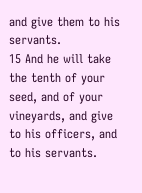and give them to his servants.
15 And he will take the tenth of your seed, and of your vineyards, and give to his officers, and to his servants.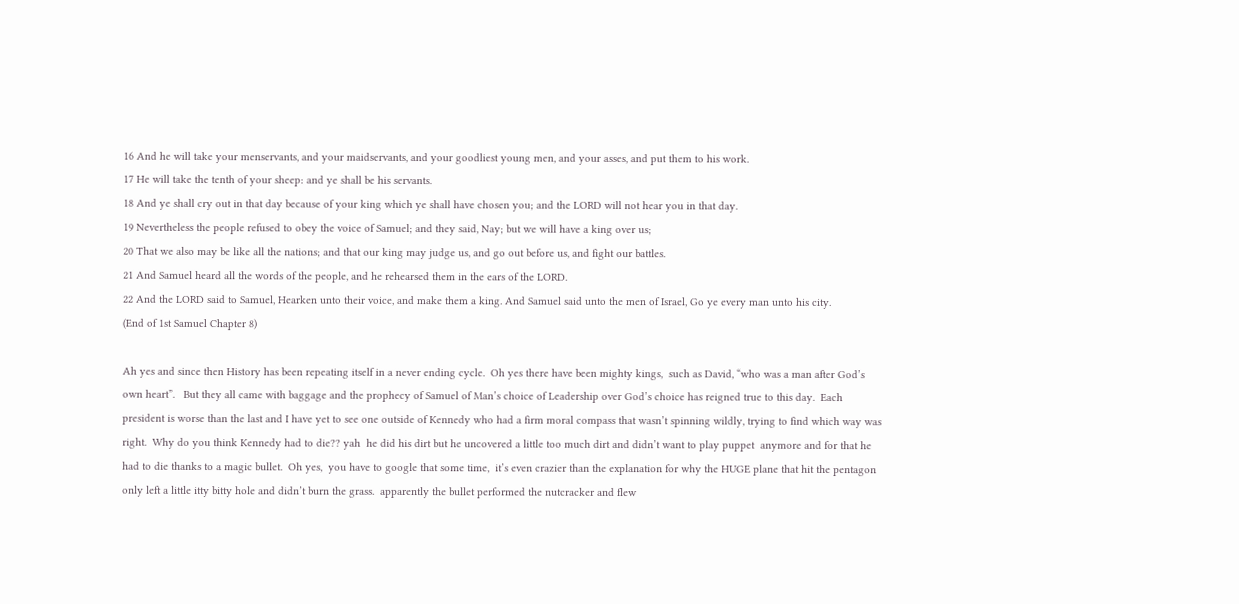16 And he will take your menservants, and your maidservants, and your goodliest young men, and your asses, and put them to his work.
17 He will take the tenth of your sheep: and ye shall be his servants.
18 And ye shall cry out in that day because of your king which ye shall have chosen you; and the LORD will not hear you in that day.
19 Nevertheless the people refused to obey the voice of Samuel; and they said, Nay; but we will have a king over us;
20 That we also may be like all the nations; and that our king may judge us, and go out before us, and fight our battles.
21 And Samuel heard all the words of the people, and he rehearsed them in the ears of the LORD.
22 And the LORD said to Samuel, Hearken unto their voice, and make them a king. And Samuel said unto the men of Israel, Go ye every man unto his city.
(End of 1st Samuel Chapter 8)

Ah yes and since then History has been repeating itself in a never ending cycle.  Oh yes there have been mighty kings,  such as David, “who was a man after God’s own heart”.   But they all came with baggage and the prophecy of Samuel of Man’s choice of Leadership over God’s choice has reigned true to this day.  Each president is worse than the last and I have yet to see one outside of Kennedy who had a firm moral compass that wasn’t spinning wildly, trying to find which way was right.  Why do you think Kennedy had to die?? yah  he did his dirt but he uncovered a little too much dirt and didn’t want to play puppet  anymore and for that he had to die thanks to a magic bullet.  Oh yes,  you have to google that some time,  it’s even crazier than the explanation for why the HUGE plane that hit the pentagon only left a little itty bitty hole and didn’t burn the grass.  apparently the bullet performed the nutcracker and flew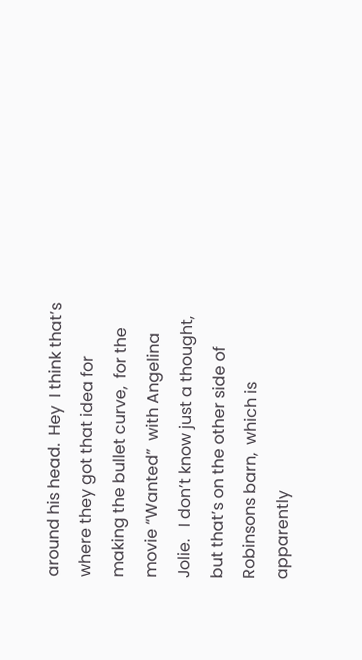around his head.  Hey  I think that’s where they got that idea for making the bullet curve,  for the movie “Wanted”  with Angelina Jolie.   I don’t know just a thought,  but that’s on the other side of Robinsons barn,  which is apparently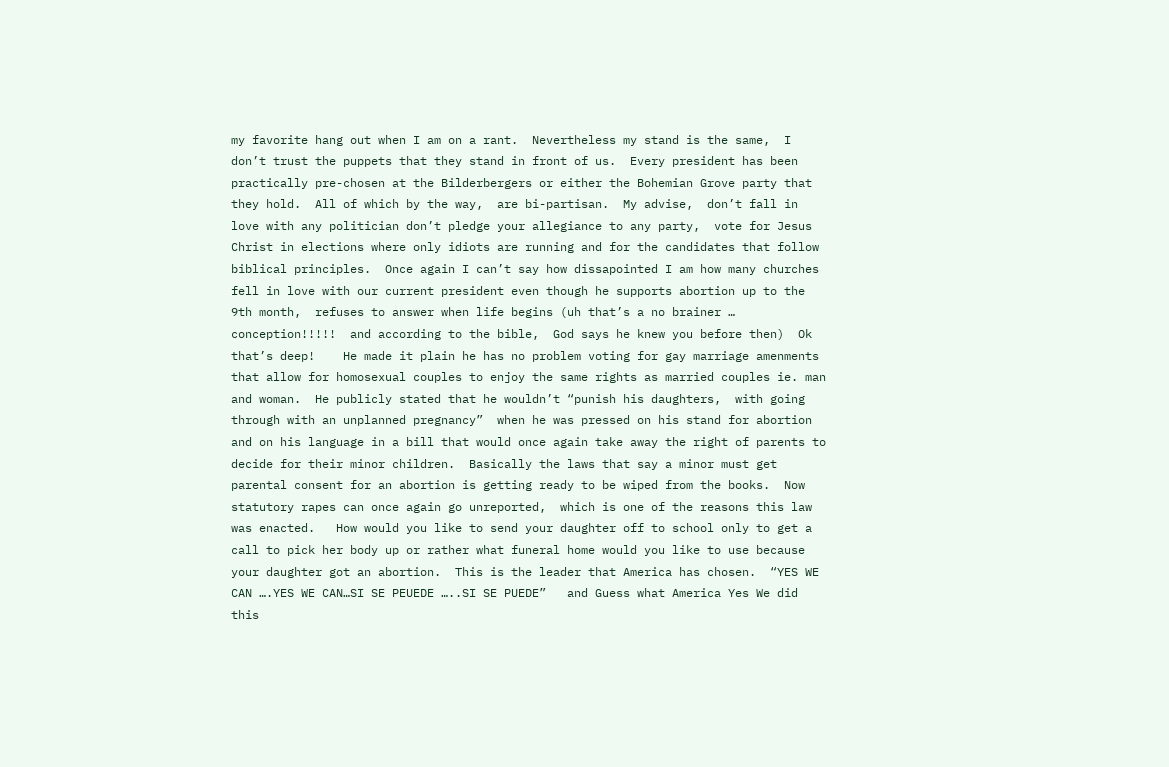my favorite hang out when I am on a rant.  Nevertheless my stand is the same,  I don’t trust the puppets that they stand in front of us.  Every president has been practically pre-chosen at the Bilderbergers or either the Bohemian Grove party that they hold.  All of which by the way,  are bi-partisan.  My advise,  don’t fall in love with any politician don’t pledge your allegiance to any party,  vote for Jesus Christ in elections where only idiots are running and for the candidates that follow biblical principles.  Once again I can’t say how dissapointed I am how many churches fell in love with our current president even though he supports abortion up to the 9th month,  refuses to answer when life begins (uh that’s a no brainer …  conception!!!!!  and according to the bible,  God says he knew you before then)  Ok that’s deep!    He made it plain he has no problem voting for gay marriage amenments that allow for homosexual couples to enjoy the same rights as married couples ie. man and woman.  He publicly stated that he wouldn’t “punish his daughters,  with going through with an unplanned pregnancy”  when he was pressed on his stand for abortion and on his language in a bill that would once again take away the right of parents to decide for their minor children.  Basically the laws that say a minor must get parental consent for an abortion is getting ready to be wiped from the books.  Now  statutory rapes can once again go unreported,  which is one of the reasons this law was enacted.   How would you like to send your daughter off to school only to get a call to pick her body up or rather what funeral home would you like to use because your daughter got an abortion.  This is the leader that America has chosen.  “YES WE CAN ….YES WE CAN…SI SE PEUEDE …..SI SE PUEDE”   and Guess what America Yes We did this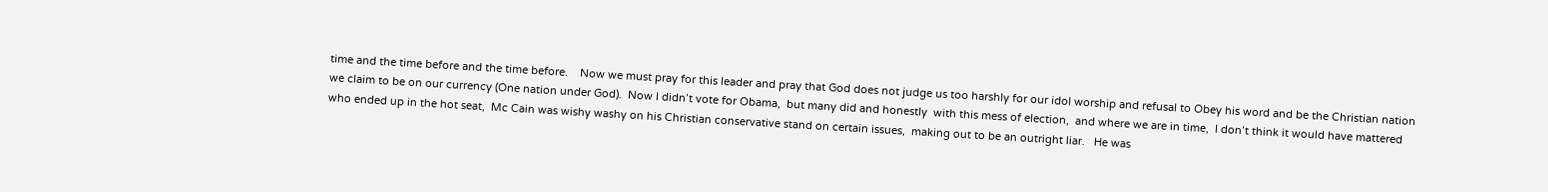time and the time before and the time before.    Now we must pray for this leader and pray that God does not judge us too harshly for our idol worship and refusal to Obey his word and be the Christian nation we claim to be on our currency (One nation under God).  Now I didn’t vote for Obama,  but many did and honestly  with this mess of election,  and where we are in time,  I don’t think it would have mattered who ended up in the hot seat,  Mc Cain was wishy washy on his Christian conservative stand on certain issues,  making out to be an outright liar.   He was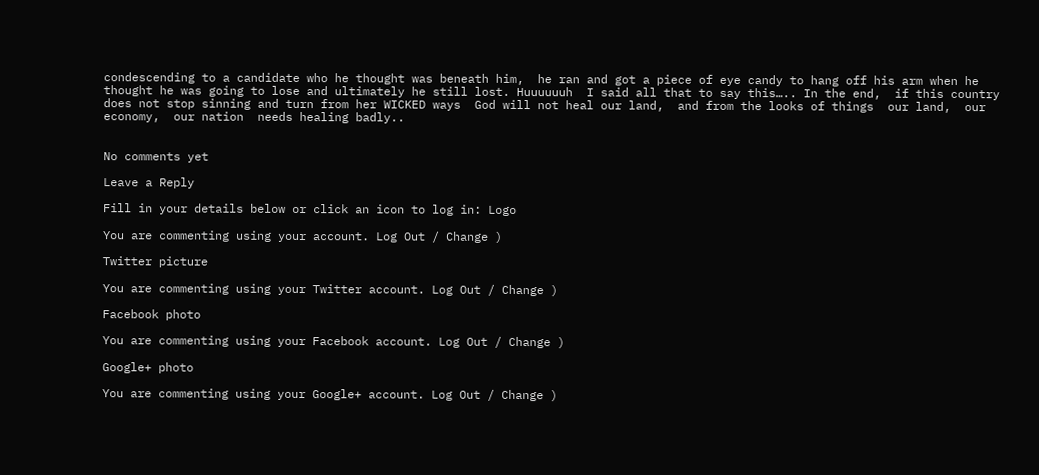condescending to a candidate who he thought was beneath him,  he ran and got a piece of eye candy to hang off his arm when he thought he was going to lose and ultimately he still lost. Huuuuuuh  I said all that to say this….. In the end,  if this country does not stop sinning and turn from her WICKED ways  God will not heal our land,  and from the looks of things  our land,  our economy,  our nation  needs healing badly..


No comments yet

Leave a Reply

Fill in your details below or click an icon to log in: Logo

You are commenting using your account. Log Out / Change )

Twitter picture

You are commenting using your Twitter account. Log Out / Change )

Facebook photo

You are commenting using your Facebook account. Log Out / Change )

Google+ photo

You are commenting using your Google+ account. Log Out / Change )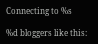Connecting to %s

%d bloggers like this: